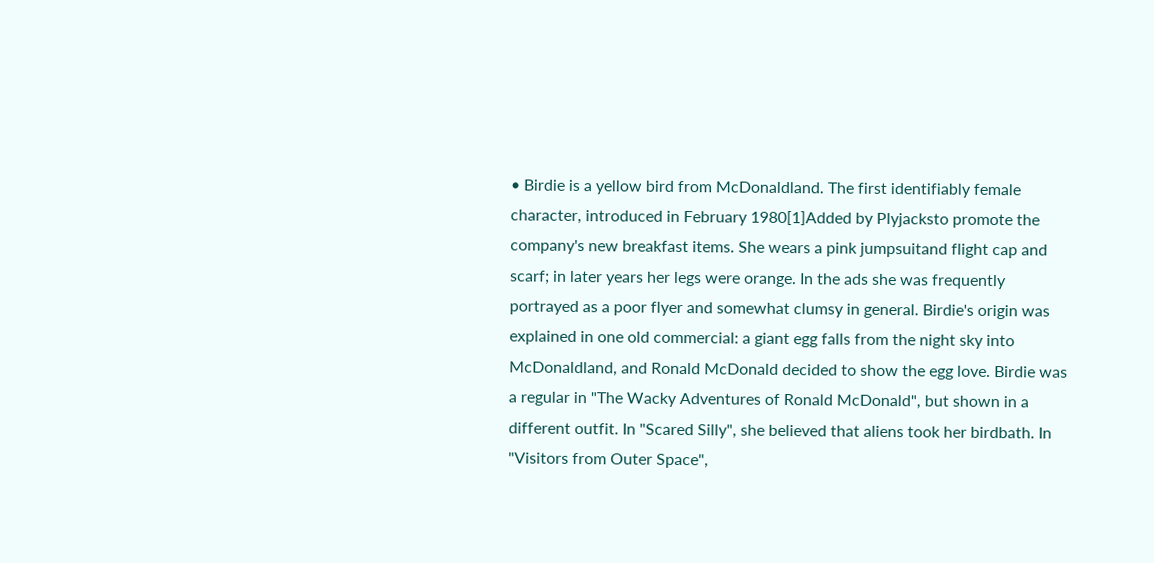• Birdie is a yellow bird from McDonaldland. The first identifiably female character, introduced in February 1980[1]Added by Plyjacksto promote the company's new breakfast items. She wears a pink jumpsuitand flight cap and scarf; in later years her legs were orange. In the ads she was frequently portrayed as a poor flyer and somewhat clumsy in general. Birdie's origin was explained in one old commercial: a giant egg falls from the night sky into McDonaldland, and Ronald McDonald decided to show the egg love. Birdie was a regular in "The Wacky Adventures of Ronald McDonald", but shown in a different outfit. In "Scared Silly", she believed that aliens took her birdbath. In "Visitors from Outer Space",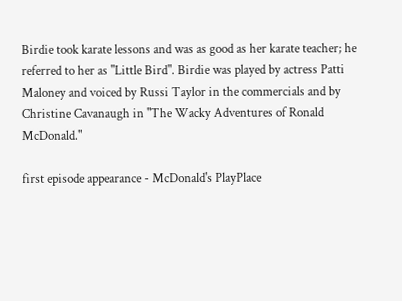Birdie took karate lessons and was as good as her karate teacher; he referred to her as "Little Bird". Birdie was played by actress Patti Maloney and voiced by Russi Taylor in the commercials and by Christine Cavanaugh in "The Wacky Adventures of Ronald McDonald."

first episode appearance - McDonald's PlayPlace